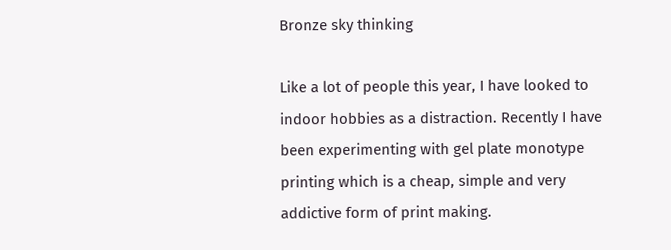Bronze sky thinking

Like a lot of people this year, I have looked to indoor hobbies as a distraction. Recently I have been experimenting with gel plate monotype printing which is a cheap, simple and very addictive form of print making.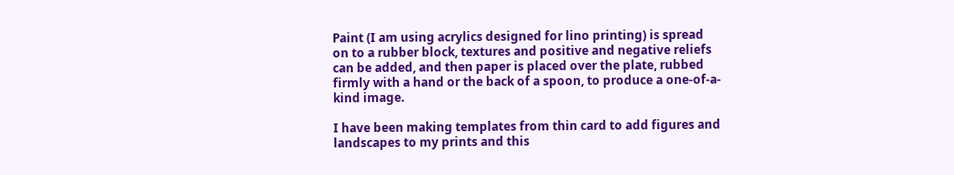Paint (I am using acrylics designed for lino printing) is spread on to a rubber block, textures and positive and negative reliefs can be added, and then paper is placed over the plate, rubbed firmly with a hand or the back of a spoon, to produce a one-of-a-kind image.

I have been making templates from thin card to add figures and landscapes to my prints and this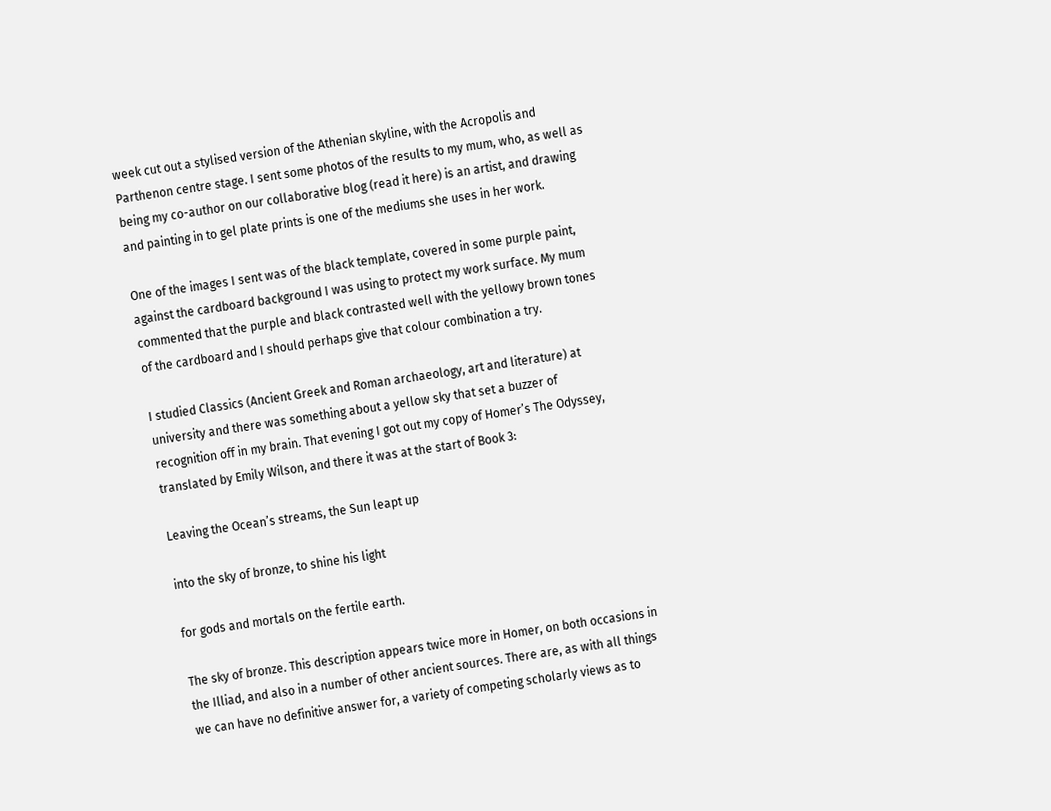week cut out a stylised version of the Athenian skyline, with the Acropolis and Parthenon centre stage. I sent some photos of the results to my mum, who, as well as being my co-author on our collaborative blog (read it here) is an artist, and drawing and painting in to gel plate prints is one of the mediums she uses in her work.

One of the images I sent was of the black template, covered in some purple paint, against the cardboard background I was using to protect my work surface. My mum commented that the purple and black contrasted well with the yellowy brown tones of the cardboard and I should perhaps give that colour combination a try.

I studied Classics (Ancient Greek and Roman archaeology, art and literature) at university and there was something about a yellow sky that set a buzzer of recognition off in my brain. That evening I got out my copy of Homer’s The Odyssey, translated by Emily Wilson, and there it was at the start of Book 3:

Leaving the Ocean’s streams, the Sun leapt up

into the sky of bronze, to shine his light

for gods and mortals on the fertile earth.

The sky of bronze. This description appears twice more in Homer, on both occasions in the Illiad, and also in a number of other ancient sources. There are, as with all things we can have no definitive answer for, a variety of competing scholarly views as to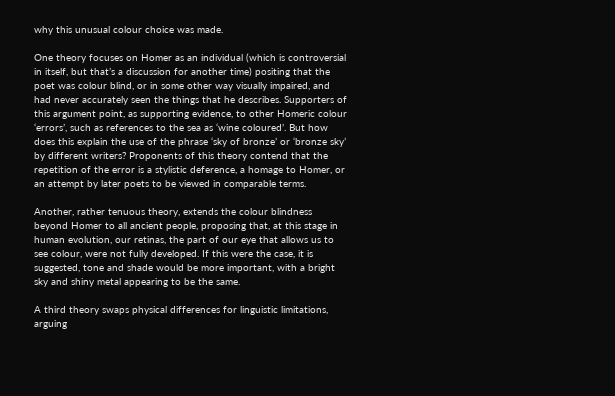why this unusual colour choice was made.

One theory focuses on Homer as an individual (which is controversial in itself, but that’s a discussion for another time) positing that the poet was colour blind, or in some other way visually impaired, and had never accurately seen the things that he describes. Supporters of this argument point, as supporting evidence, to other Homeric colour ‘errors’, such as references to the sea as ‘wine coloured’. But how does this explain the use of the phrase ‘sky of bronze’ or ‘bronze sky’ by different writers? Proponents of this theory contend that the repetition of the error is a stylistic deference, a homage to Homer, or an attempt by later poets to be viewed in comparable terms.

Another, rather tenuous theory, extends the colour blindness beyond Homer to all ancient people, proposing that, at this stage in human evolution, our retinas, the part of our eye that allows us to see colour, were not fully developed. If this were the case, it is suggested, tone and shade would be more important, with a bright sky and shiny metal appearing to be the same.

A third theory swaps physical differences for linguistic limitations, arguing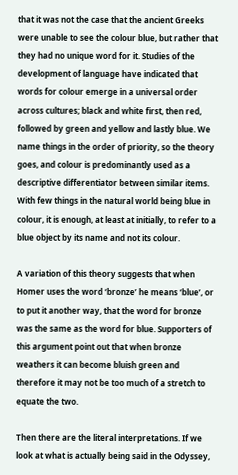that it was not the case that the ancient Greeks were unable to see the colour blue, but rather that they had no unique word for it. Studies of the development of language have indicated that words for colour emerge in a universal order across cultures; black and white first, then red, followed by green and yellow and lastly blue. We name things in the order of priority, so the theory goes, and colour is predominantly used as a descriptive differentiator between similar items. With few things in the natural world being blue in colour, it is enough, at least at initially, to refer to a blue object by its name and not its colour.

A variation of this theory suggests that when Homer uses the word ‘bronze’ he means ‘blue’, or to put it another way, that the word for bronze was the same as the word for blue. Supporters of this argument point out that when bronze weathers it can become bluish green and therefore it may not be too much of a stretch to equate the two.

Then there are the literal interpretations. If we look at what is actually being said in the Odyssey,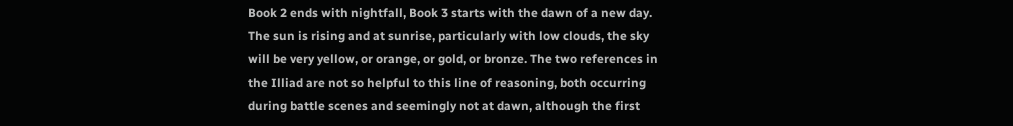Book 2 ends with nightfall, Book 3 starts with the dawn of a new day. The sun is rising and at sunrise, particularly with low clouds, the sky will be very yellow, or orange, or gold, or bronze. The two references in the Illiad are not so helpful to this line of reasoning, both occurring during battle scenes and seemingly not at dawn, although the first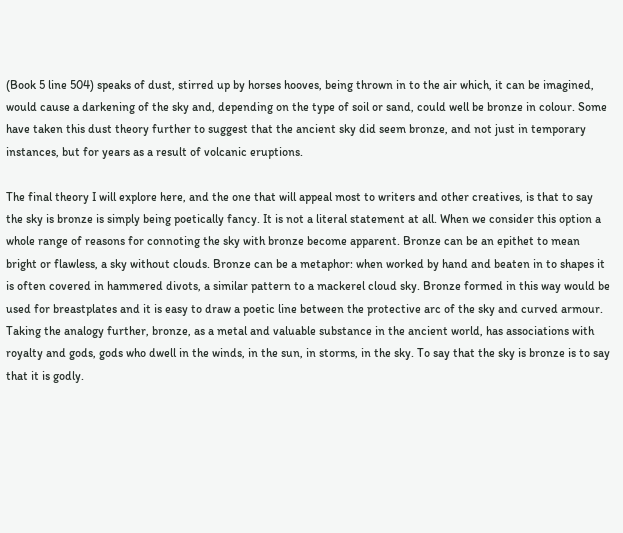(Book 5 line 504) speaks of dust, stirred up by horses hooves, being thrown in to the air which, it can be imagined, would cause a darkening of the sky and, depending on the type of soil or sand, could well be bronze in colour. Some have taken this dust theory further to suggest that the ancient sky did seem bronze, and not just in temporary instances, but for years as a result of volcanic eruptions.

The final theory I will explore here, and the one that will appeal most to writers and other creatives, is that to say the sky is bronze is simply being poetically fancy. It is not a literal statement at all. When we consider this option a whole range of reasons for connoting the sky with bronze become apparent. Bronze can be an epithet to mean bright or flawless, a sky without clouds. Bronze can be a metaphor: when worked by hand and beaten in to shapes it is often covered in hammered divots, a similar pattern to a mackerel cloud sky. Bronze formed in this way would be used for breastplates and it is easy to draw a poetic line between the protective arc of the sky and curved armour. Taking the analogy further, bronze, as a metal and valuable substance in the ancient world, has associations with royalty and gods, gods who dwell in the winds, in the sun, in storms, in the sky. To say that the sky is bronze is to say that it is godly.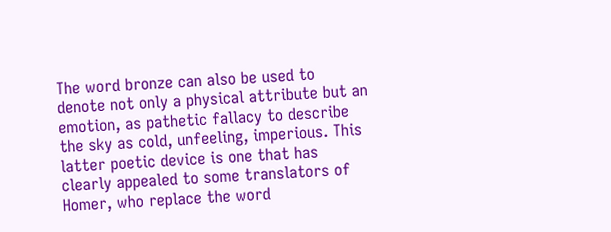The word bronze can also be used to denote not only a physical attribute but an emotion, as pathetic fallacy to describe the sky as cold, unfeeling, imperious. This latter poetic device is one that has clearly appealed to some translators of Homer, who replace the word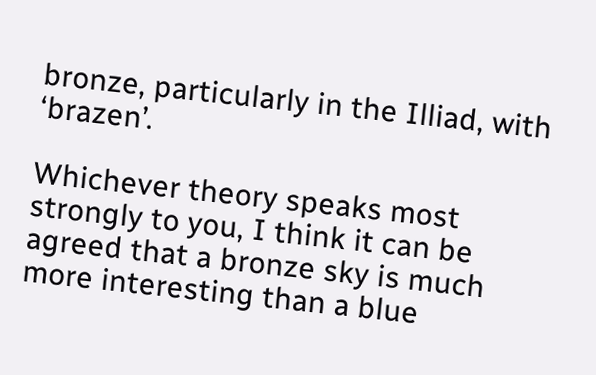bronze, particularly in the Illiad, with ‘brazen’.

Whichever theory speaks most strongly to you, I think it can be agreed that a bronze sky is much more interesting than a blue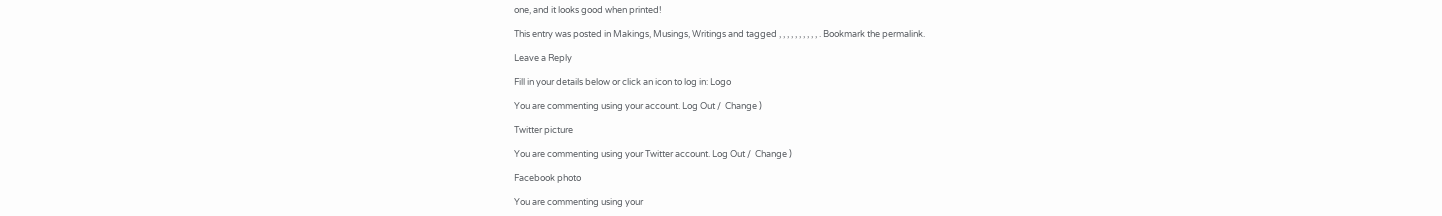one, and it looks good when printed!

This entry was posted in Makings, Musings, Writings and tagged , , , , , , , , , , . Bookmark the permalink.

Leave a Reply

Fill in your details below or click an icon to log in: Logo

You are commenting using your account. Log Out /  Change )

Twitter picture

You are commenting using your Twitter account. Log Out /  Change )

Facebook photo

You are commenting using your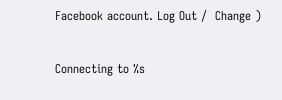Facebook account. Log Out /  Change )

Connecting to %s